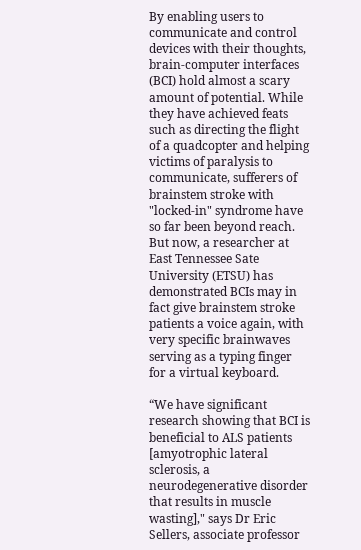By enabling users to communicate and control devices with their thoughts, brain-computer interfaces (BCI) hold almost a scary amount of potential. While they have achieved feats such as directing the flight of a quadcopter and helping victims of paralysis to communicate, sufferers of brainstem stroke with "locked-in" syndrome have so far been beyond reach. But now, a researcher at East Tennessee Sate University (ETSU) has demonstrated BCIs may in fact give brainstem stroke patients a voice again, with very specific brainwaves serving as a typing finger for a virtual keyboard.

“We have significant research showing that BCI is beneficial to ALS patients [amyotrophic lateral sclerosis, a neurodegenerative disorder that results in muscle wasting]," says Dr Eric Sellers, associate professor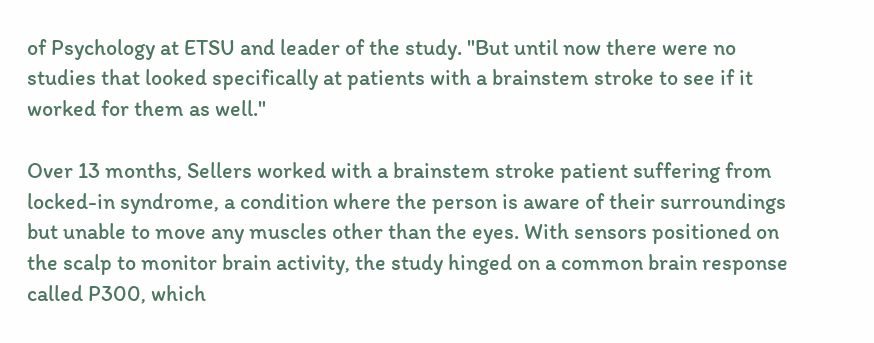of Psychology at ETSU and leader of the study. "But until now there were no studies that looked specifically at patients with a brainstem stroke to see if it worked for them as well."

Over 13 months, Sellers worked with a brainstem stroke patient suffering from locked-in syndrome, a condition where the person is aware of their surroundings but unable to move any muscles other than the eyes. With sensors positioned on the scalp to monitor brain activity, the study hinged on a common brain response called P300, which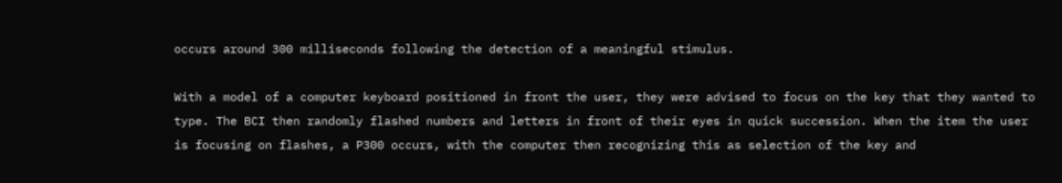occurs around 300 milliseconds following the detection of a meaningful stimulus.

With a model of a computer keyboard positioned in front the user, they were advised to focus on the key that they wanted to type. The BCI then randomly flashed numbers and letters in front of their eyes in quick succession. When the item the user is focusing on flashes, a P300 occurs, with the computer then recognizing this as selection of the key and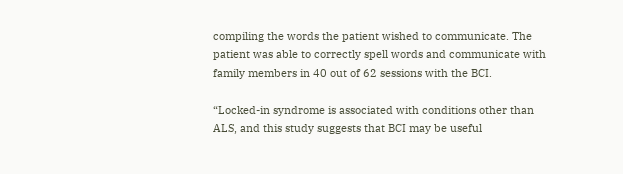compiling the words the patient wished to communicate. The patient was able to correctly spell words and communicate with family members in 40 out of 62 sessions with the BCI.

“Locked-in syndrome is associated with conditions other than ALS, and this study suggests that BCI may be useful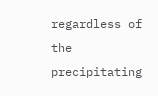regardless of the precipitating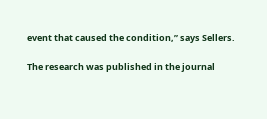event that caused the condition,” says Sellers.

The research was published in the journal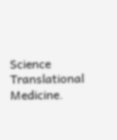Science Translational Medicine.